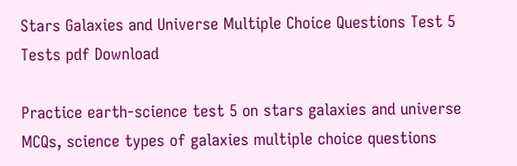Stars Galaxies and Universe Multiple Choice Questions Test 5 Tests pdf Download

Practice earth-science test 5 on stars galaxies and universe MCQs, science types of galaxies multiple choice questions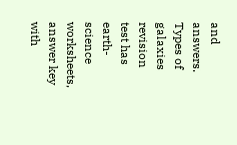and answers. Types of galaxies revision test has earth-science worksheets, answer key with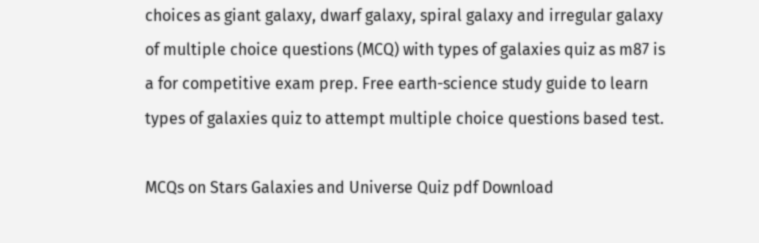choices as giant galaxy, dwarf galaxy, spiral galaxy and irregular galaxy of multiple choice questions (MCQ) with types of galaxies quiz as m87 is a for competitive exam prep. Free earth-science study guide to learn types of galaxies quiz to attempt multiple choice questions based test.

MCQs on Stars Galaxies and Universe Quiz pdf Download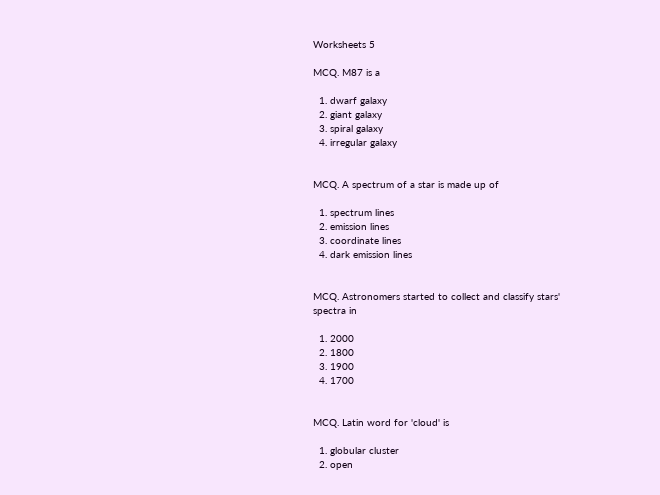Worksheets 5

MCQ. M87 is a

  1. dwarf galaxy
  2. giant galaxy
  3. spiral galaxy
  4. irregular galaxy


MCQ. A spectrum of a star is made up of

  1. spectrum lines
  2. emission lines
  3. coordinate lines
  4. dark emission lines


MCQ. Astronomers started to collect and classify stars' spectra in

  1. 2000
  2. 1800
  3. 1900
  4. 1700


MCQ. Latin word for 'cloud' is

  1. globular cluster
  2. open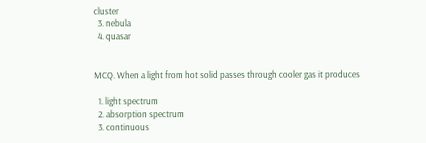cluster
  3. nebula
  4. quasar


MCQ. When a light from hot solid passes through cooler gas it produces

  1. light spectrum
  2. absorption spectrum
  3. continuous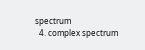spectrum
  4. complex spectrum